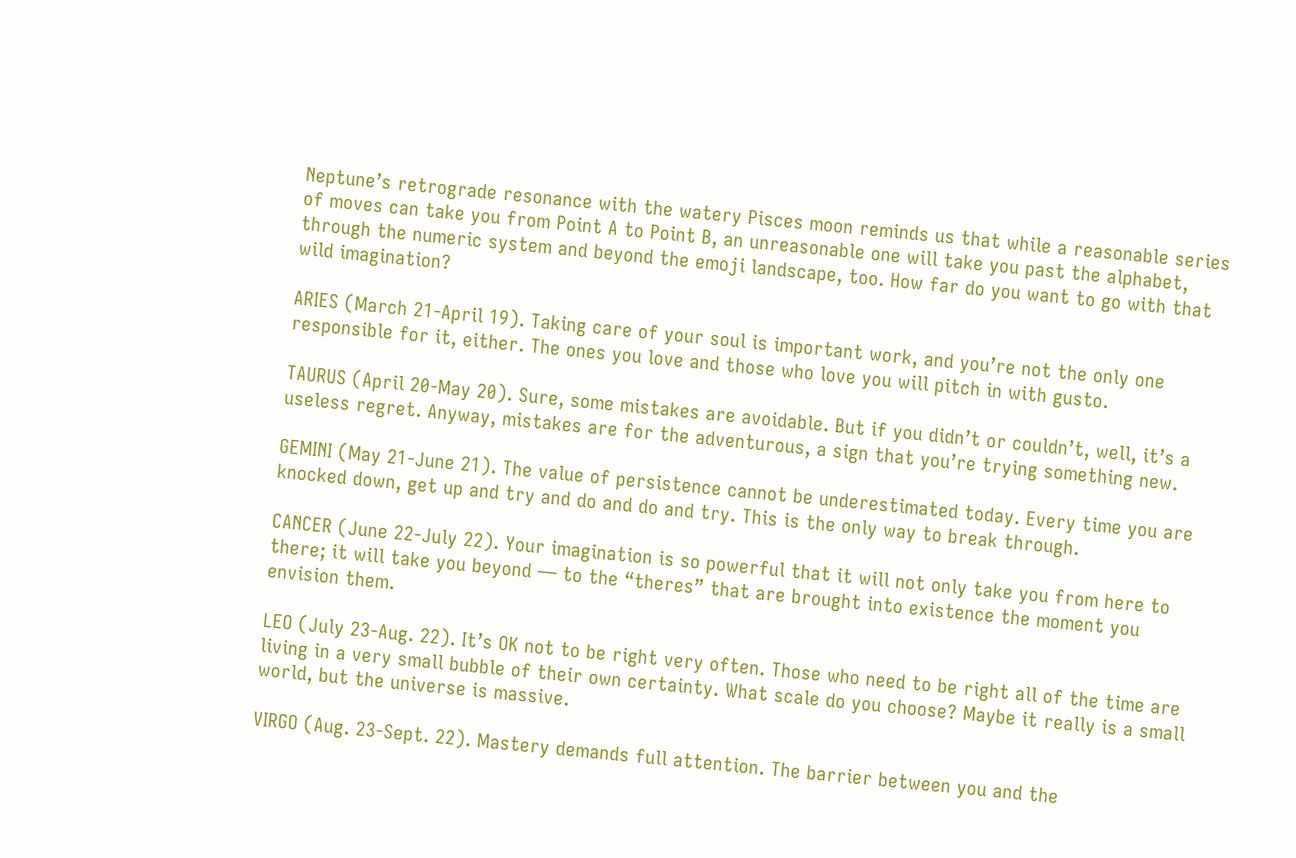Neptune’s retrograde resonance with the watery Pisces moon reminds us that while a reasonable series of moves can take you from Point A to Point B, an unreasonable one will take you past the alphabet, through the numeric system and beyond the emoji landscape, too. How far do you want to go with that wild imagination?

ARIES (March 21-April 19). Taking care of your soul is important work, and you’re not the only one responsible for it, either. The ones you love and those who love you will pitch in with gusto.

TAURUS (April 20-May 20). Sure, some mistakes are avoidable. But if you didn’t or couldn’t, well, it’s a useless regret. Anyway, mistakes are for the adventurous, a sign that you’re trying something new.

GEMINI (May 21-June 21). The value of persistence cannot be underestimated today. Every time you are knocked down, get up and try and do and do and try. This is the only way to break through.

CANCER (June 22-July 22). Your imagination is so powerful that it will not only take you from here to there; it will take you beyond — to the “theres” that are brought into existence the moment you envision them.

LEO (July 23-Aug. 22). It’s OK not to be right very often. Those who need to be right all of the time are living in a very small bubble of their own certainty. What scale do you choose? Maybe it really is a small world, but the universe is massive.

VIRGO (Aug. 23-Sept. 22). Mastery demands full attention. The barrier between you and the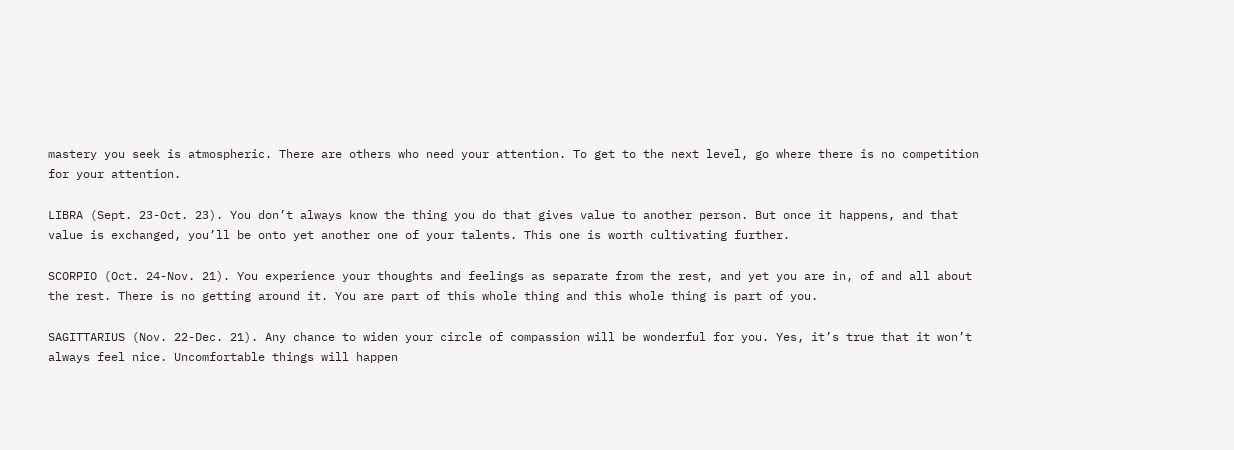mastery you seek is atmospheric. There are others who need your attention. To get to the next level, go where there is no competition for your attention.

LIBRA (Sept. 23-Oct. 23). You don’t always know the thing you do that gives value to another person. But once it happens, and that value is exchanged, you’ll be onto yet another one of your talents. This one is worth cultivating further.

SCORPIO (Oct. 24-Nov. 21). You experience your thoughts and feelings as separate from the rest, and yet you are in, of and all about the rest. There is no getting around it. You are part of this whole thing and this whole thing is part of you.

SAGITTARIUS (Nov. 22-Dec. 21). Any chance to widen your circle of compassion will be wonderful for you. Yes, it’s true that it won’t always feel nice. Uncomfortable things will happen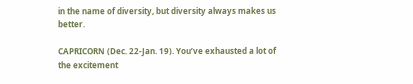in the name of diversity, but diversity always makes us better.

CAPRICORN (Dec. 22-Jan. 19). You’ve exhausted a lot of the excitement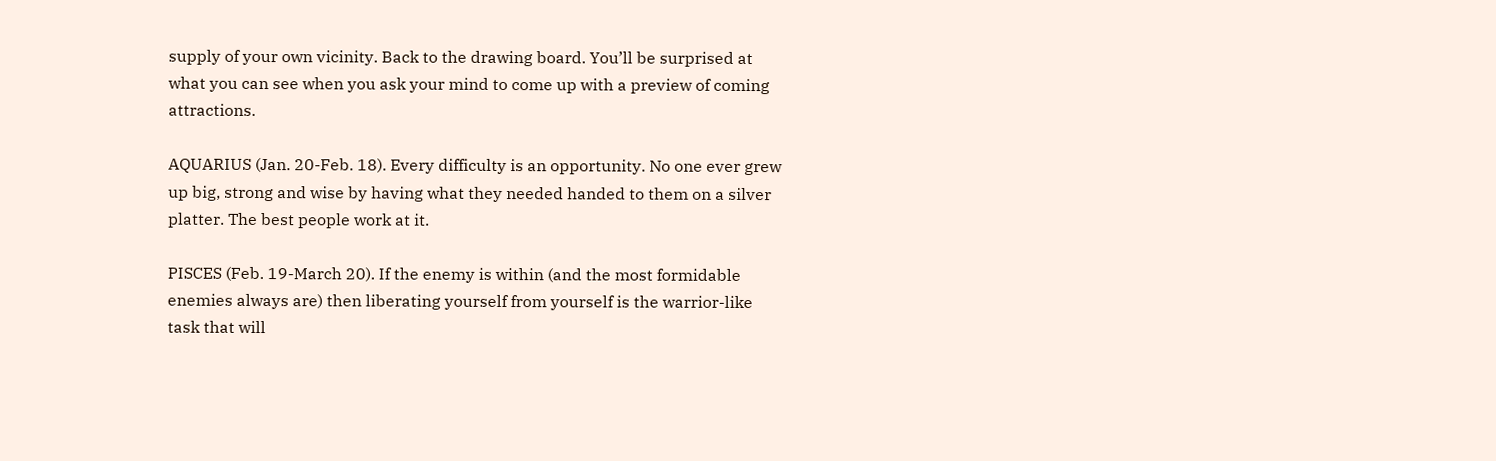supply of your own vicinity. Back to the drawing board. You’ll be surprised at what you can see when you ask your mind to come up with a preview of coming attractions.

AQUARIUS (Jan. 20-Feb. 18). Every difficulty is an opportunity. No one ever grew up big, strong and wise by having what they needed handed to them on a silver platter. The best people work at it.

PISCES (Feb. 19-March 20). If the enemy is within (and the most formidable enemies always are) then liberating yourself from yourself is the warrior-like task that will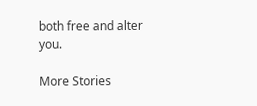both free and alter you.

More Stories